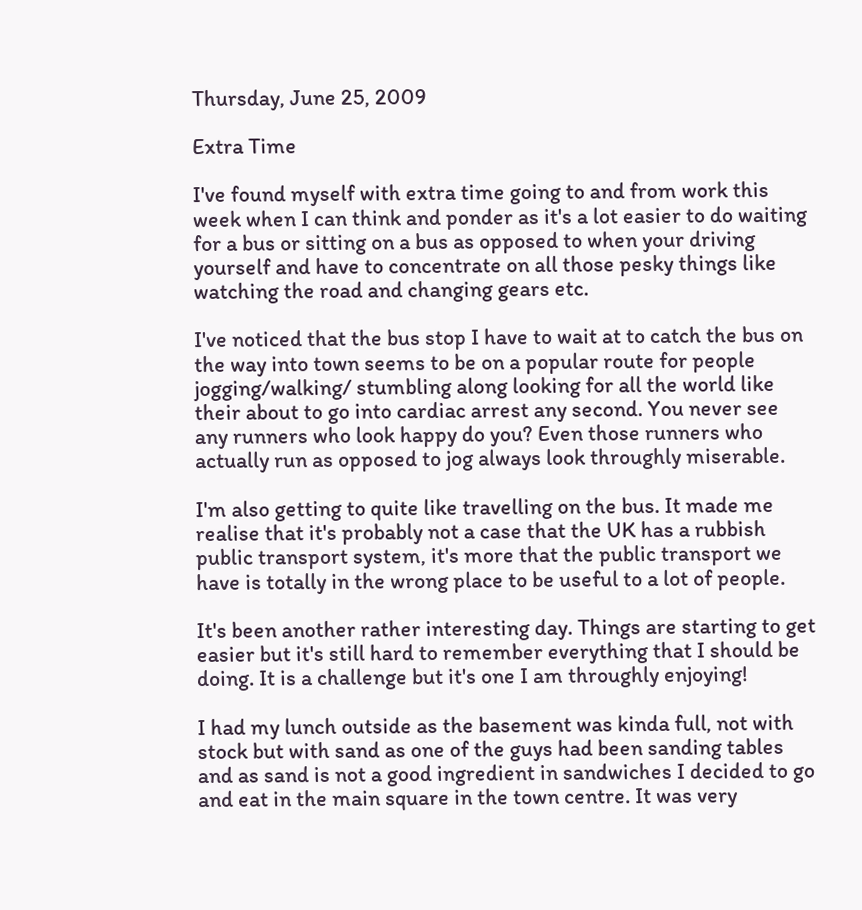Thursday, June 25, 2009

Extra Time

I've found myself with extra time going to and from work this week when I can think and ponder as it's a lot easier to do waiting for a bus or sitting on a bus as opposed to when your driving yourself and have to concentrate on all those pesky things like watching the road and changing gears etc.

I've noticed that the bus stop I have to wait at to catch the bus on the way into town seems to be on a popular route for people jogging/walking/ stumbling along looking for all the world like their about to go into cardiac arrest any second. You never see any runners who look happy do you? Even those runners who actually run as opposed to jog always look throughly miserable.

I'm also getting to quite like travelling on the bus. It made me realise that it's probably not a case that the UK has a rubbish public transport system, it's more that the public transport we have is totally in the wrong place to be useful to a lot of people.

It's been another rather interesting day. Things are starting to get easier but it's still hard to remember everything that I should be doing. It is a challenge but it's one I am throughly enjoying!

I had my lunch outside as the basement was kinda full, not with stock but with sand as one of the guys had been sanding tables and as sand is not a good ingredient in sandwiches I decided to go and eat in the main square in the town centre. It was very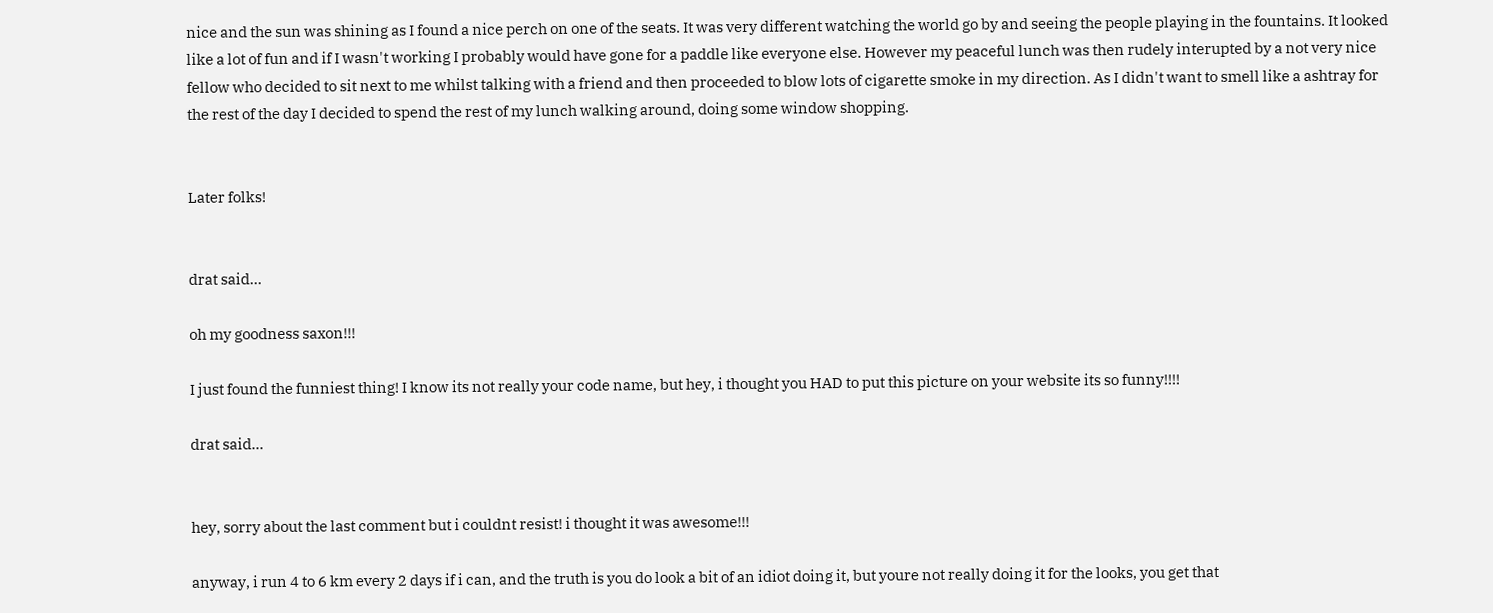nice and the sun was shining as I found a nice perch on one of the seats. It was very different watching the world go by and seeing the people playing in the fountains. It looked like a lot of fun and if I wasn't working I probably would have gone for a paddle like everyone else. However my peaceful lunch was then rudely interupted by a not very nice fellow who decided to sit next to me whilst talking with a friend and then proceeded to blow lots of cigarette smoke in my direction. As I didn't want to smell like a ashtray for the rest of the day I decided to spend the rest of my lunch walking around, doing some window shopping.


Later folks!


drat said...

oh my goodness saxon!!!

I just found the funniest thing! I know its not really your code name, but hey, i thought you HAD to put this picture on your website its so funny!!!!

drat said...


hey, sorry about the last comment but i couldnt resist! i thought it was awesome!!!

anyway, i run 4 to 6 km every 2 days if i can, and the truth is you do look a bit of an idiot doing it, but youre not really doing it for the looks, you get that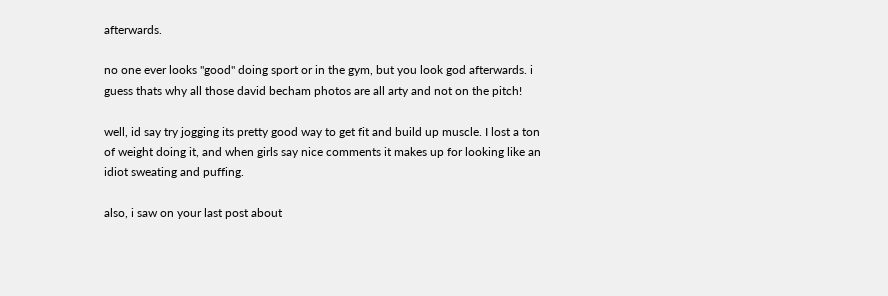afterwards.

no one ever looks "good" doing sport or in the gym, but you look god afterwards. i guess thats why all those david becham photos are all arty and not on the pitch!

well, id say try jogging its pretty good way to get fit and build up muscle. I lost a ton of weight doing it, and when girls say nice comments it makes up for looking like an idiot sweating and puffing.

also, i saw on your last post about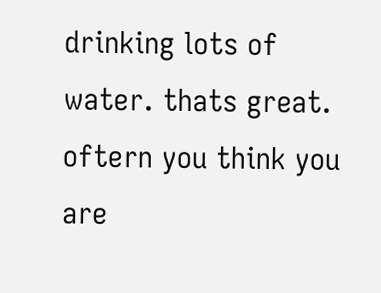drinking lots of water. thats great. oftern you think you are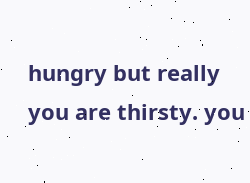hungry but really you are thirsty. you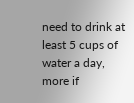need to drink at least 5 cups of water a day, more if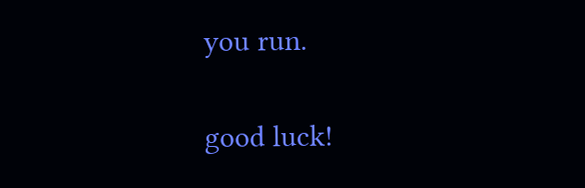you run.

good luck!